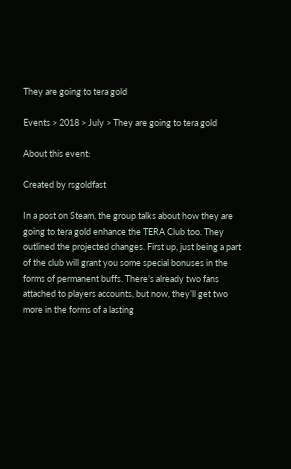They are going to tera gold

Events > 2018 > July > They are going to tera gold

About this event:

Created by rsgoldfast

In a post on Steam, the group talks about how they are going to tera gold enhance the TERA Club too. They outlined the projected changes. First up, just being a part of the club will grant you some special bonuses in the forms of permanent buffs. There’s already two fans attached to players accounts, but now, they’ll get two more in the forms of a lasting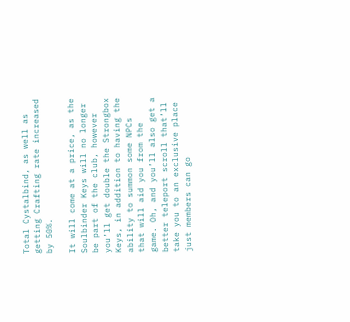Total Cystalbind, as well as getting Crafting rate increased by 50%.

It will come at a price, as the Soulbinder Keys will no longer be part of the club, however you’ll get double the Strongbox Keys, in addition to having the ability to summon some NPCs that will aid you from the game. Oh, and you’ll also get a better teleport scroll that’ll take you to an exclusive place just members can go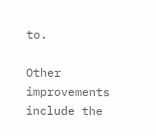to.

Other improvements include the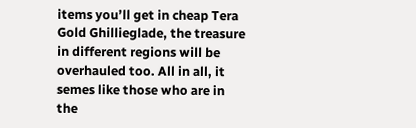items you’ll get in cheap Tera Gold Ghillieglade, the treasure in different regions will be overhauled too. All in all, it semes like those who are in the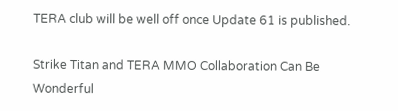TERA club will be well off once Update 61 is published.

Strike Titan and TERA MMO Collaboration Can Be Wonderful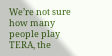We’re not sure how many people play TERA, the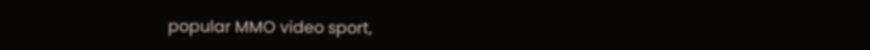popular MMO video sport,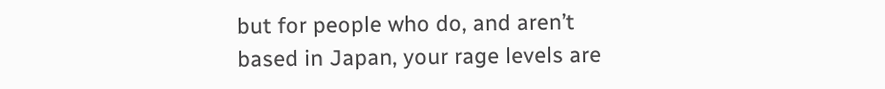but for people who do, and aren’t based in Japan, your rage levels are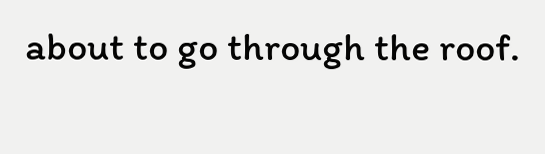about to go through the roof.